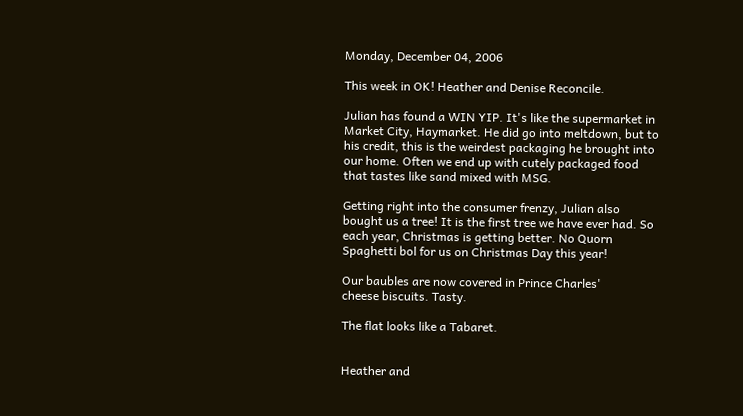Monday, December 04, 2006

This week in OK! Heather and Denise Reconcile.

Julian has found a WIN YIP. It's like the supermarket in Market City, Haymarket. He did go into meltdown, but to his credit, this is the weirdest packaging he brought into our home. Often we end up with cutely packaged food that tastes like sand mixed with MSG.

Getting right into the consumer frenzy, Julian also bought us a tree! It is the first tree we have ever had. So each year, Christmas is getting better. No Quorn Spaghetti bol for us on Christmas Day this year!

Our baubles are now covered in Prince Charles'
cheese biscuits. Tasty.

The flat looks like a Tabaret.


Heather and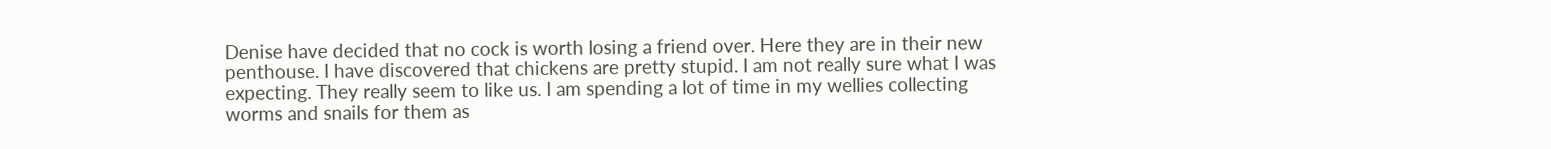Denise have decided that no cock is worth losing a friend over. Here they are in their new penthouse. I have discovered that chickens are pretty stupid. I am not really sure what I was expecting. They really seem to like us. I am spending a lot of time in my wellies collecting worms and snails for them as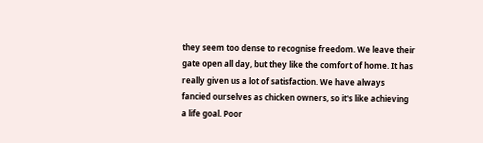they seem too dense to recognise freedom. We leave their gate open all day, but they like the comfort of home. It has really given us a lot of satisfaction. We have always fancied ourselves as chicken owners, so it's like achieving a life goal. Poor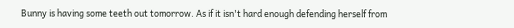Bunny is having some teeth out tomorrow. As if it isn't hard enough defending herself from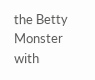the Betty Monster with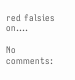red falsies on....

No comments: